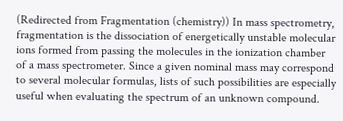(Redirected from Fragmentation (chemistry)) In mass spectrometry, fragmentation is the dissociation of energetically unstable molecular ions formed from passing the molecules in the ionization chamber of a mass spectrometer. Since a given nominal mass may correspond to several molecular formulas, lists of such possibilities are especially useful when evaluating the spectrum of an unknown compound.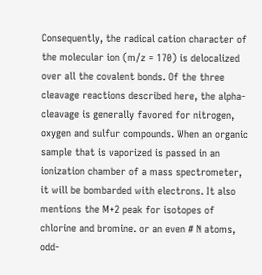Consequently, the radical cation character of the molecular ion (m/z = 170) is delocalized over all the covalent bonds. Of the three cleavage reactions described here, the alpha-cleavage is generally favored for nitrogen, oxygen and sulfur compounds. When an organic sample that is vaporized is passed in an ionization chamber of a mass spectrometer, it will be bombarded with electrons. It also mentions the M+2 peak for isotopes of chlorine and bromine. or an even # N atoms, odd-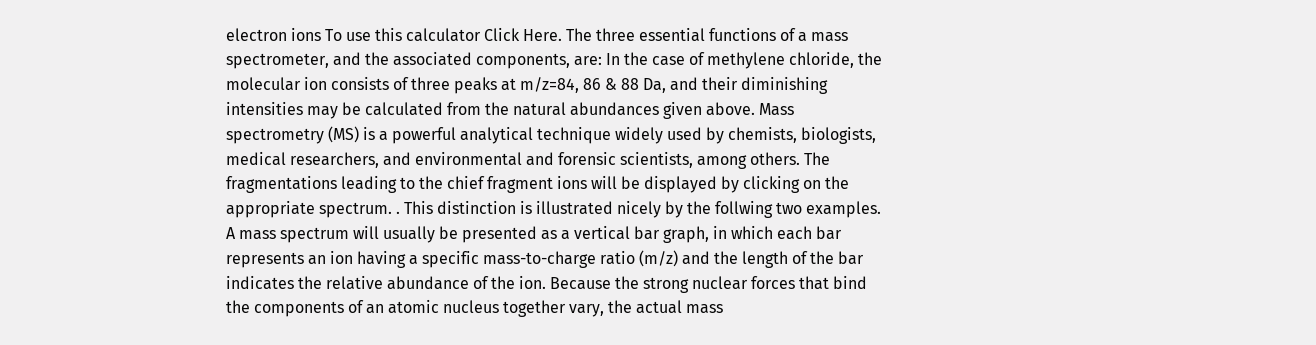electron ions To use this calculator Click Here. The three essential functions of a mass spectrometer, and the associated components, are: In the case of methylene chloride, the molecular ion consists of three peaks at m/z=84, 86 & 88 Da, and their diminishing intensities may be calculated from the natural abundances given above. Mass spectrometry (MS) is a powerful analytical technique widely used by chemists, biologists, medical researchers, and environmental and forensic scientists, among others. The fragmentations leading to the chief fragment ions will be displayed by clicking on the appropriate spectrum. . This distinction is illustrated nicely by the follwing two examples. A mass spectrum will usually be presented as a vertical bar graph, in which each bar represents an ion having a specific mass-to-charge ratio (m/z) and the length of the bar indicates the relative abundance of the ion. Because the strong nuclear forces that bind the components of an atomic nucleus together vary, the actual mass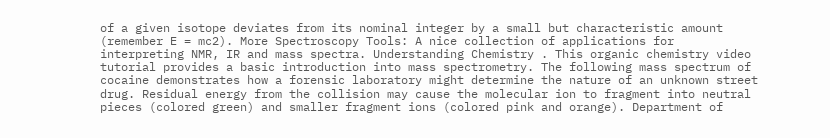of a given isotope deviates from its nominal integer by a small but characteristic amount (remember E = mc2). More Spectroscopy Tools: A nice collection of applications for interpreting NMR, IR and mass spectra. Understanding Chemistry . This organic chemistry video tutorial provides a basic introduction into mass spectrometry. The following mass spectrum of cocaine demonstrates how a forensic laboratory might determine the nature of an unknown street drug. Residual energy from the collision may cause the molecular ion to fragment into neutral pieces (colored green) and smaller fragment ions (colored pink and orange). Department of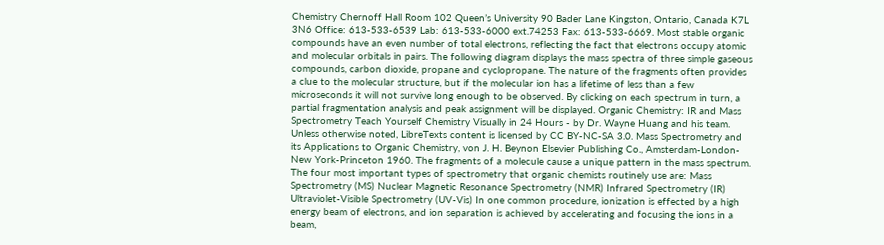Chemistry Chernoff Hall Room 102 Queen’s University 90 Bader Lane Kingston, Ontario, Canada K7L 3N6 Office: 613-533-6539 Lab: 613-533-6000 ext.74253 Fax: 613-533-6669. Most stable organic compounds have an even number of total electrons, reflecting the fact that electrons occupy atomic and molecular orbitals in pairs. The following diagram displays the mass spectra of three simple gaseous compounds, carbon dioxide, propane and cyclopropane. The nature of the fragments often provides a clue to the molecular structure, but if the molecular ion has a lifetime of less than a few microseconds it will not survive long enough to be observed. By clicking on each spectrum in turn, a partial fragmentation analysis and peak assignment will be displayed. Organic Chemistry: IR and Mass Spectrometry Teach Yourself Chemistry Visually in 24 Hours - by Dr. Wayne Huang and his team. Unless otherwise noted, LibreTexts content is licensed by CC BY-NC-SA 3.0. Mass Spectrometry and its Applications to Organic Chemistry, von J. H. Beynon Elsevier Publishing Co., Amsterdam‐London‐New York‐Princeton 1960. The fragments of a molecule cause a unique pattern in the mass spectrum. The four most important types of spectrometry that organic chemists routinely use are: Mass Spectrometry (MS) Nuclear Magnetic Resonance Spectrometry (NMR) Infrared Spectrometry (IR) Ultraviolet-Visible Spectrometry (UV-Vis) In one common procedure, ionization is effected by a high energy beam of electrons, and ion separation is achieved by accelerating and focusing the ions in a beam,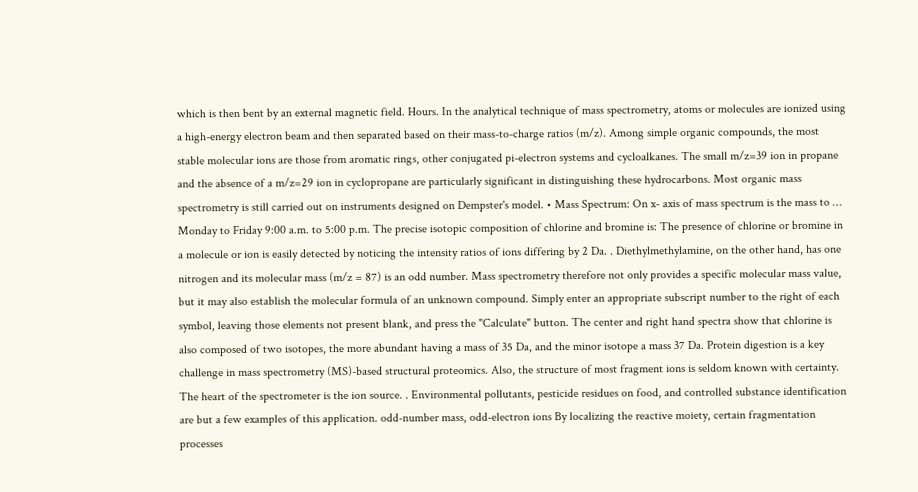which is then bent by an external magnetic field. Hours. In the analytical technique of mass spectrometry, atoms or molecules are ionized using a high-energy electron beam and then separated based on their mass-to-charge ratios (m/z). Among simple organic compounds, the most stable molecular ions are those from aromatic rings, other conjugated pi-electron systems and cycloalkanes. The small m/z=39 ion in propane and the absence of a m/z=29 ion in cyclopropane are particularly significant in distinguishing these hydrocarbons. Most organic mass spectrometry is still carried out on instruments designed on Dempster's model. • Mass Spectrum: On x- axis of mass spectrum is the mass to … Monday to Friday 9:00 a.m. to 5:00 p.m. The precise isotopic composition of chlorine and bromine is: The presence of chlorine or bromine in a molecule or ion is easily detected by noticing the intensity ratios of ions differing by 2 Da. . Diethylmethylamine, on the other hand, has one nitrogen and its molecular mass (m/z = 87) is an odd number. Mass spectrometry therefore not only provides a specific molecular mass value, but it may also establish the molecular formula of an unknown compound. Simply enter an appropriate subscript number to the right of each symbol, leaving those elements not present blank, and press the "Calculate" button. The center and right hand spectra show that chlorine is also composed of two isotopes, the more abundant having a mass of 35 Da, and the minor isotope a mass 37 Da. Protein digestion is a key challenge in mass spectrometry (MS)-based structural proteomics. Also, the structure of most fragment ions is seldom known with certainty. The heart of the spectrometer is the ion source. . Environmental pollutants, pesticide residues on food, and controlled substance identification are but a few examples of this application. odd-number mass, odd-electron ions By localizing the reactive moiety, certain fragmentation processes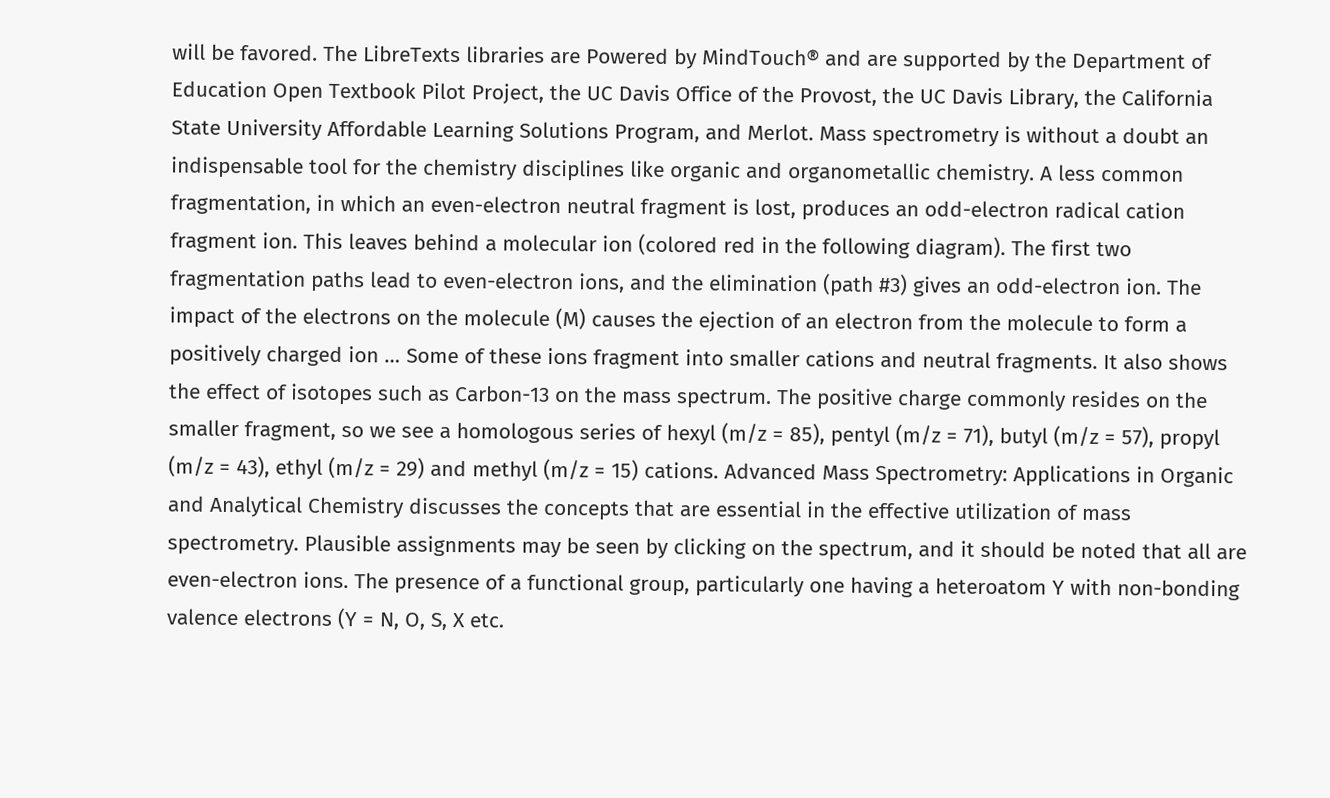will be favored. The LibreTexts libraries are Powered by MindTouch® and are supported by the Department of Education Open Textbook Pilot Project, the UC Davis Office of the Provost, the UC Davis Library, the California State University Affordable Learning Solutions Program, and Merlot. Mass spectrometry is without a doubt an indispensable tool for the chemistry disciplines like organic and organometallic chemistry. A less common fragmentation, in which an even-electron neutral fragment is lost, produces an odd-electron radical cation fragment ion. This leaves behind a molecular ion (colored red in the following diagram). The first two fragmentation paths lead to even-electron ions, and the elimination (path #3) gives an odd-electron ion. The impact of the electrons on the molecule (M) causes the ejection of an electron from the molecule to form a positively charged ion … Some of these ions fragment into smaller cations and neutral fragments. It also shows the effect of isotopes such as Carbon-13 on the mass spectrum. The positive charge commonly resides on the smaller fragment, so we see a homologous series of hexyl (m/z = 85), pentyl (m/z = 71), butyl (m/z = 57), propyl (m/z = 43), ethyl (m/z = 29) and methyl (m/z = 15) cations. Advanced Mass Spectrometry: Applications in Organic and Analytical Chemistry discusses the concepts that are essential in the effective utilization of mass spectrometry. Plausible assignments may be seen by clicking on the spectrum, and it should be noted that all are even-electron ions. The presence of a functional group, particularly one having a heteroatom Y with non-bonding valence electrons (Y = N, O, S, X etc.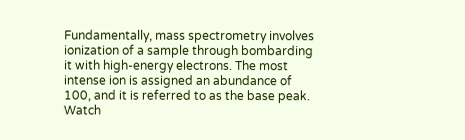Fundamentally, mass spectrometry involves ionization of a sample through bombarding it with high-energy electrons. The most intense ion is assigned an abundance of 100, and it is referred to as the base peak. Watch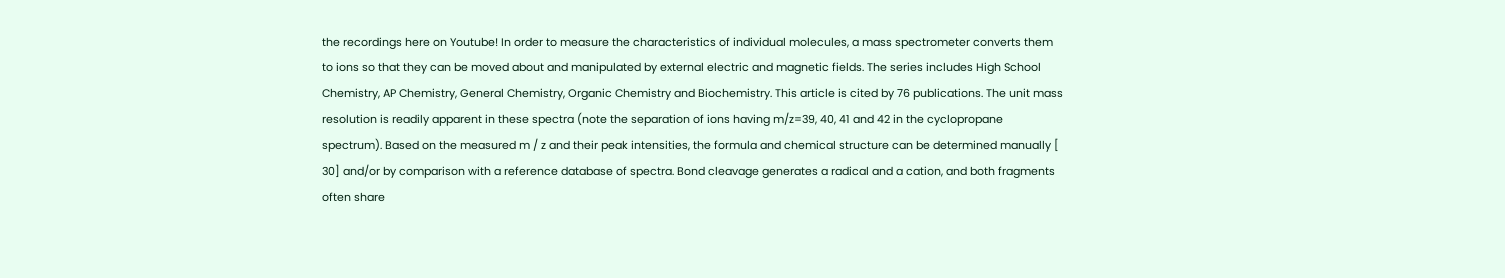the recordings here on Youtube! In order to measure the characteristics of individual molecules, a mass spectrometer converts them to ions so that they can be moved about and manipulated by external electric and magnetic fields. The series includes High School Chemistry, AP Chemistry, General Chemistry, Organic Chemistry and Biochemistry. This article is cited by 76 publications. The unit mass resolution is readily apparent in these spectra (note the separation of ions having m/z=39, 40, 41 and 42 in the cyclopropane spectrum). Based on the measured m / z and their peak intensities, the formula and chemical structure can be determined manually [ 30] and/or by comparison with a reference database of spectra. Bond cleavage generates a radical and a cation, and both fragments often share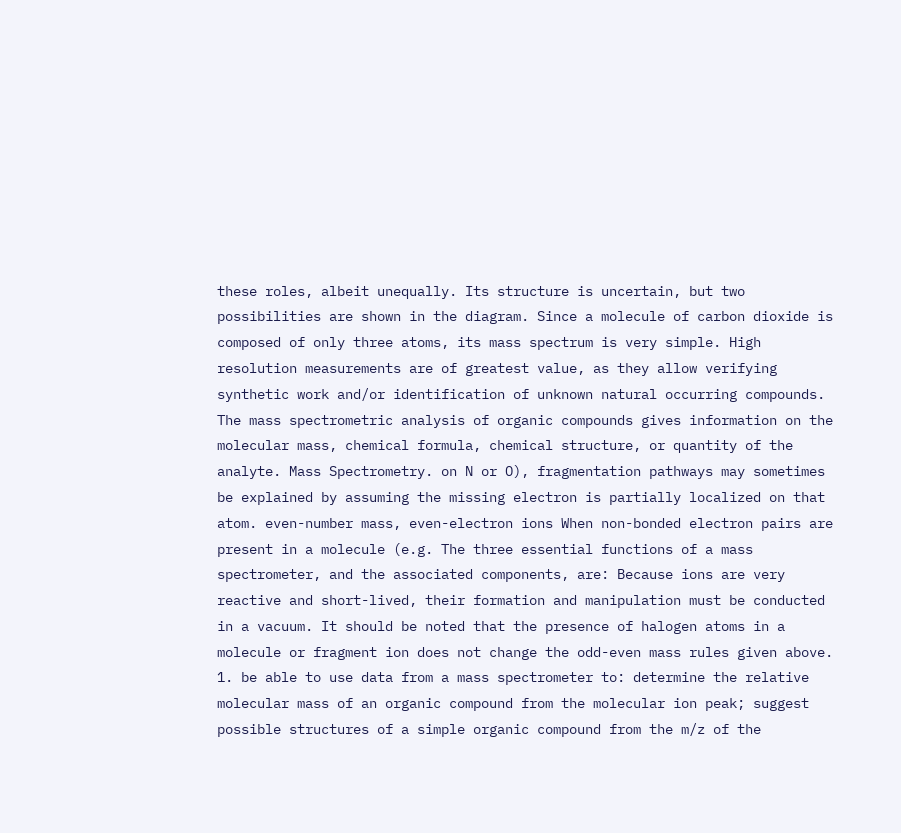these roles, albeit unequally. Its structure is uncertain, but two possibilities are shown in the diagram. Since a molecule of carbon dioxide is composed of only three atoms, its mass spectrum is very simple. High resolution measurements are of greatest value, as they allow verifying synthetic work and/or identification of unknown natural occurring compounds. The mass spectrometric analysis of organic compounds gives information on the molecular mass, chemical formula, chemical structure, or quantity of the analyte. Mass Spectrometry. on N or O), fragmentation pathways may sometimes be explained by assuming the missing electron is partially localized on that atom. even-number mass, even-electron ions When non-bonded electron pairs are present in a molecule (e.g. The three essential functions of a mass spectrometer, and the associated components, are: Because ions are very reactive and short-lived, their formation and manipulation must be conducted in a vacuum. It should be noted that the presence of halogen atoms in a molecule or fragment ion does not change the odd-even mass rules given above. 1. be able to use data from a mass spectrometer to: determine the relative molecular mass of an organic compound from the molecular ion peak; suggest possible structures of a simple organic compound from the m/z of the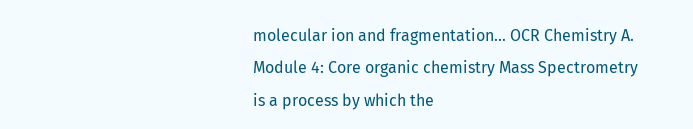molecular ion and fragmentation… OCR Chemistry A. Module 4: Core organic chemistry Mass Spectrometry is a process by which the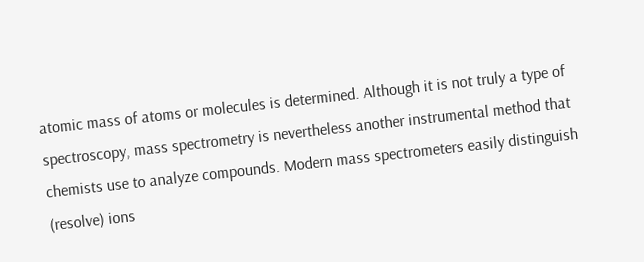atomic mass of atoms or molecules is determined. Although it is not truly a type of spectroscopy, mass spectrometry is nevertheless another instrumental method that chemists use to analyze compounds. Modern mass spectrometers easily distinguish (resolve) ions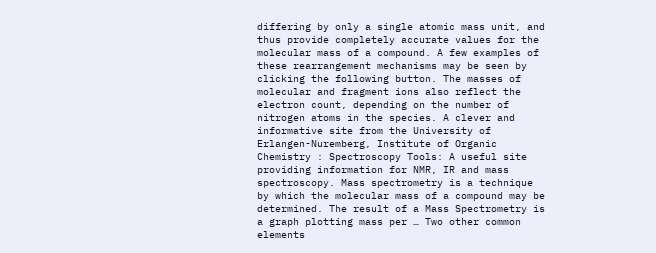differing by only a single atomic mass unit, and thus provide completely accurate values for the molecular mass of a compound. A few examples of these rearrangement mechanisms may be seen by clicking the following button. The masses of molecular and fragment ions also reflect the electron count, depending on the number of nitrogen atoms in the species. A clever and informative site from the University of Erlangen-Nuremberg, Institute of Organic Chemistry : Spectroscopy Tools: A useful site providing information for NMR, IR and mass spectroscopy. Mass spectrometry is a technique by which the molecular mass of a compound may be determined. The result of a Mass Spectrometry is a graph plotting mass per … Two other common elements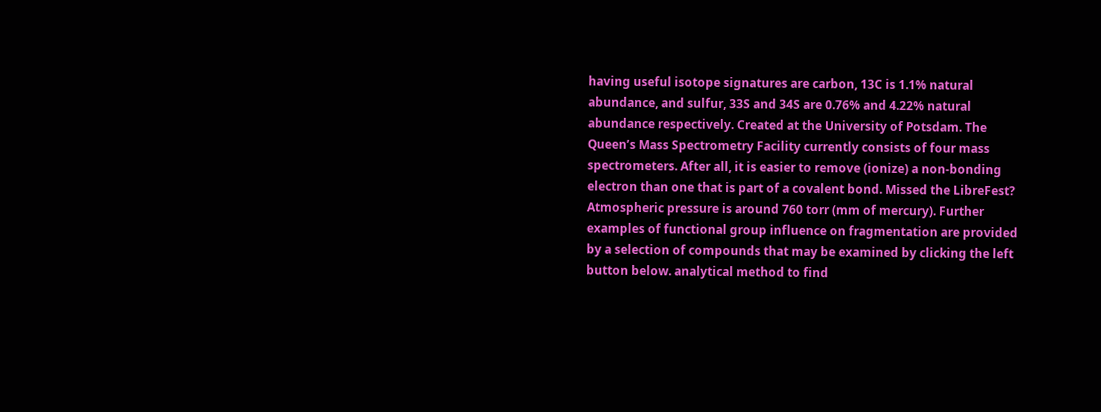having useful isotope signatures are carbon, 13C is 1.1% natural abundance, and sulfur, 33S and 34S are 0.76% and 4.22% natural abundance respectively. Created at the University of Potsdam. The Queen’s Mass Spectrometry Facility currently consists of four mass spectrometers. After all, it is easier to remove (ionize) a non-bonding electron than one that is part of a covalent bond. Missed the LibreFest? Atmospheric pressure is around 760 torr (mm of mercury). Further examples of functional group influence on fragmentation are provided by a selection of compounds that may be examined by clicking the left button below. analytical method to find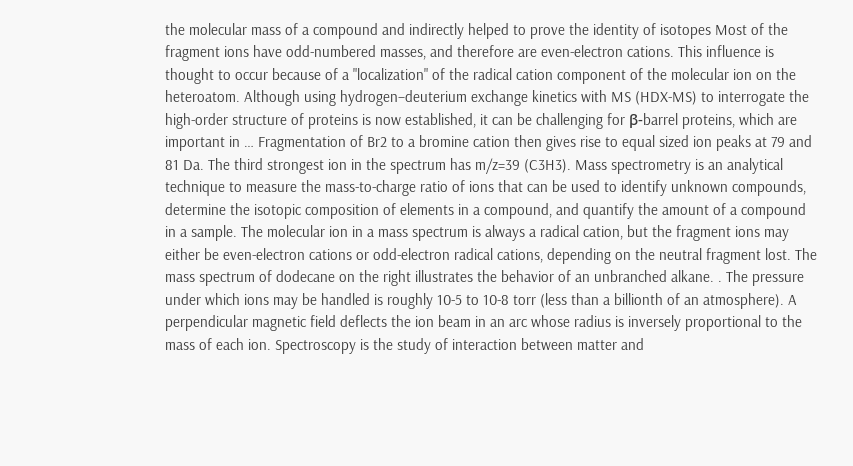the molecular mass of a compound and indirectly helped to prove the identity of isotopes Most of the fragment ions have odd-numbered masses, and therefore are even-electron cations. This influence is thought to occur because of a "localization" of the radical cation component of the molecular ion on the heteroatom. Although using hydrogen–deuterium exchange kinetics with MS (HDX-MS) to interrogate the high-order structure of proteins is now established, it can be challenging for β-barrel proteins, which are important in … Fragmentation of Br2 to a bromine cation then gives rise to equal sized ion peaks at 79 and 81 Da. The third strongest ion in the spectrum has m/z=39 (C3H3). Mass spectrometry is an analytical technique to measure the mass-to-charge ratio of ions that can be used to identify unknown compounds, determine the isotopic composition of elements in a compound, and quantify the amount of a compound in a sample. The molecular ion in a mass spectrum is always a radical cation, but the fragment ions may either be even-electron cations or odd-electron radical cations, depending on the neutral fragment lost. The mass spectrum of dodecane on the right illustrates the behavior of an unbranched alkane. . The pressure under which ions may be handled is roughly 10-5 to 10-8 torr (less than a billionth of an atmosphere). A perpendicular magnetic field deflects the ion beam in an arc whose radius is inversely proportional to the mass of each ion. Spectroscopy is the study of interaction between matter and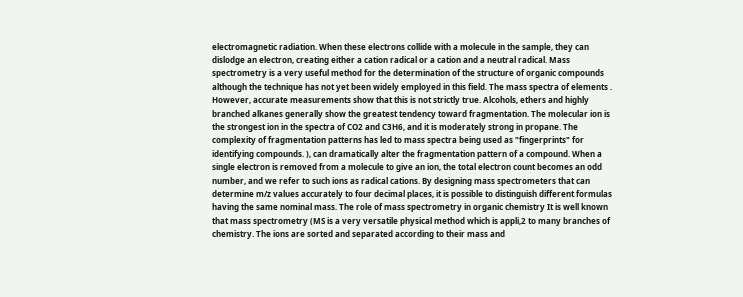electromagnetic radiation. When these electrons collide with a molecule in the sample, they can dislodge an electron, creating either a cation radical or a cation and a neutral radical. Mass spectrometry is a very useful method for the determination of the structure of organic compounds although the technique has not yet been widely employed in this field. The mass spectra of elements . However, accurate measurements show that this is not strictly true. Alcohols, ethers and highly branched alkanes generally show the greatest tendency toward fragmentation. The molecular ion is the strongest ion in the spectra of CO2 and C3H6, and it is moderately strong in propane. The complexity of fragmentation patterns has led to mass spectra being used as "fingerprints" for identifying compounds. ), can dramatically alter the fragmentation pattern of a compound. When a single electron is removed from a molecule to give an ion, the total electron count becomes an odd number, and we refer to such ions as radical cations. By designing mass spectrometers that can determine m/z values accurately to four decimal places, it is possible to distinguish different formulas having the same nominal mass. The role of mass spectrometry in organic chemistry It is well known that mass spectrometry (MS is a very versatile physical method which is appli,2 to many branches of chemistry. The ions are sorted and separated according to their mass and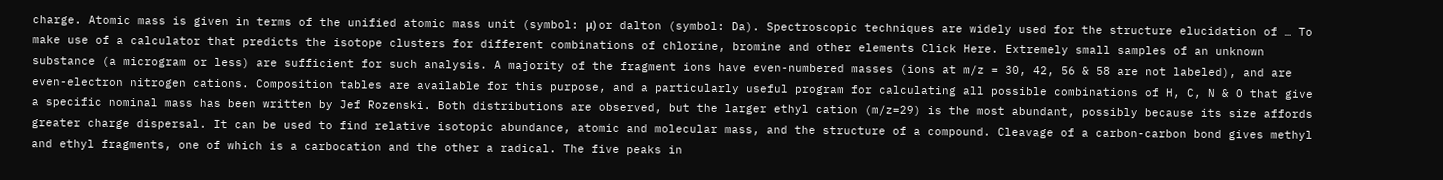charge. Atomic mass is given in terms of the unified atomic mass unit (symbol: μ) or dalton (symbol: Da). Spectroscopic techniques are widely used for the structure elucidation of … To make use of a calculator that predicts the isotope clusters for different combinations of chlorine, bromine and other elements Click Here. Extremely small samples of an unknown substance (a microgram or less) are sufficient for such analysis. A majority of the fragment ions have even-numbered masses (ions at m/z = 30, 42, 56 & 58 are not labeled), and are even-electron nitrogen cations. Composition tables are available for this purpose, and a particularly useful program for calculating all possible combinations of H, C, N & O that give a specific nominal mass has been written by Jef Rozenski. Both distributions are observed, but the larger ethyl cation (m/z=29) is the most abundant, possibly because its size affords greater charge dispersal. It can be used to find relative isotopic abundance, atomic and molecular mass, and the structure of a compound. Cleavage of a carbon-carbon bond gives methyl and ethyl fragments, one of which is a carbocation and the other a radical. The five peaks in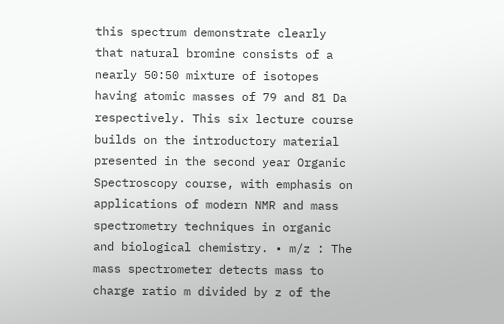this spectrum demonstrate clearly that natural bromine consists of a nearly 50:50 mixture of isotopes having atomic masses of 79 and 81 Da respectively. This six lecture course builds on the introductory material presented in the second year Organic Spectroscopy course, with emphasis on applications of modern NMR and mass spectrometry techniques in organic and biological chemistry. • m/z : The mass spectrometer detects mass to charge ratio m divided by z of the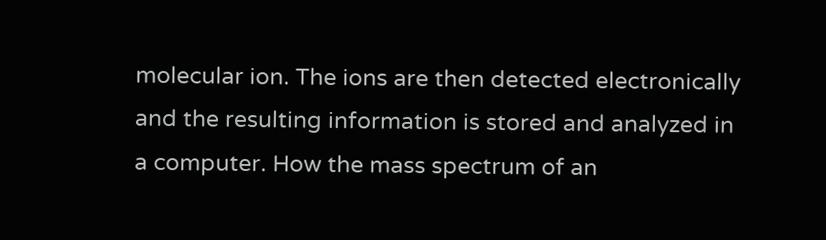molecular ion. The ions are then detected electronically and the resulting information is stored and analyzed in a computer. How the mass spectrum of an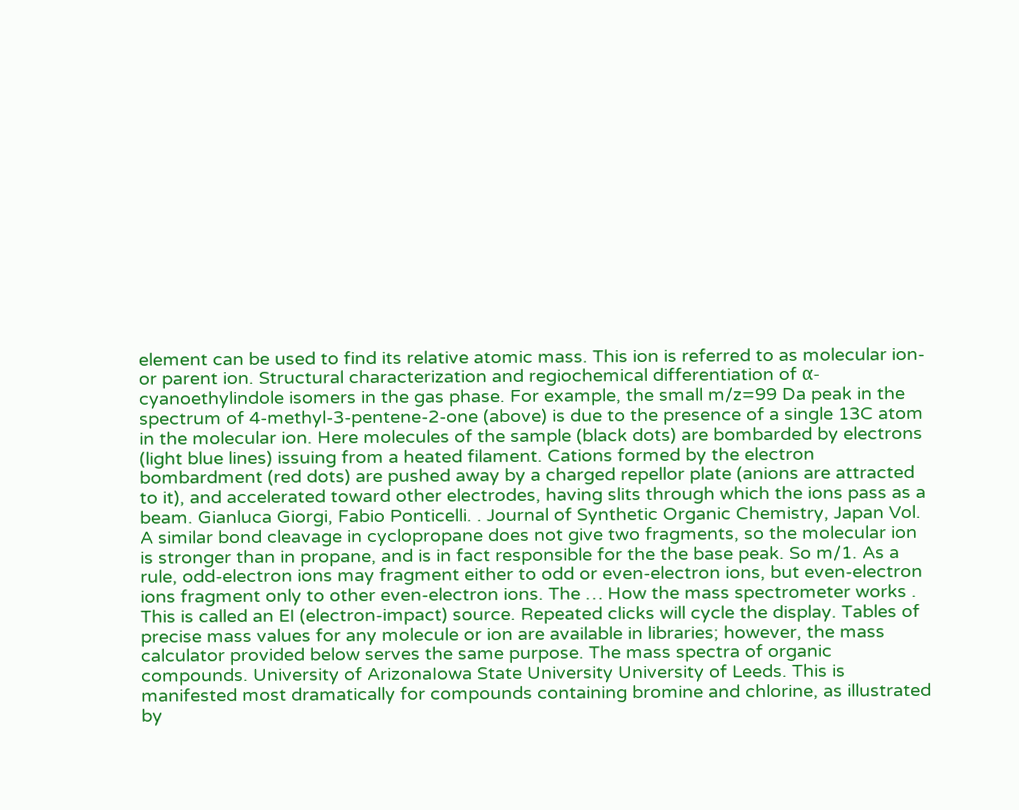element can be used to find its relative atomic mass. This ion is referred to as molecular ion- or parent ion. Structural characterization and regiochemical differentiation of α-cyanoethylindole isomers in the gas phase. For example, the small m/z=99 Da peak in the spectrum of 4-methyl-3-pentene-2-one (above) is due to the presence of a single 13C atom in the molecular ion. Here molecules of the sample (black dots) are bombarded by electrons (light blue lines) issuing from a heated filament. Cations formed by the electron bombardment (red dots) are pushed away by a charged repellor plate (anions are attracted to it), and accelerated toward other electrodes, having slits through which the ions pass as a beam. Gianluca Giorgi, Fabio Ponticelli. . Journal of Synthetic Organic Chemistry, Japan Vol. A similar bond cleavage in cyclopropane does not give two fragments, so the molecular ion is stronger than in propane, and is in fact responsible for the the base peak. So m/1. As a rule, odd-electron ions may fragment either to odd or even-electron ions, but even-electron ions fragment only to other even-electron ions. The … How the mass spectrometer works . This is called an EI (electron-impact) source. Repeated clicks will cycle the display. Tables of precise mass values for any molecule or ion are available in libraries; however, the mass calculator provided below serves the same purpose. The mass spectra of organic compounds. University of ArizonaIowa State University University of Leeds. This is manifested most dramatically for compounds containing bromine and chlorine, as illustrated by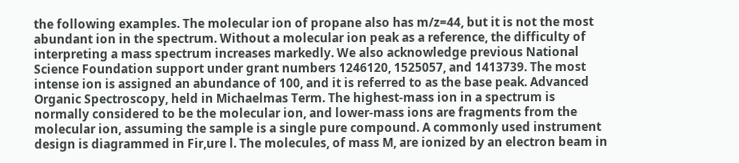the following examples. The molecular ion of propane also has m/z=44, but it is not the most abundant ion in the spectrum. Without a molecular ion peak as a reference, the difficulty of interpreting a mass spectrum increases markedly. We also acknowledge previous National Science Foundation support under grant numbers 1246120, 1525057, and 1413739. The most intense ion is assigned an abundance of 100, and it is referred to as the base peak. Advanced Organic Spectroscopy, held in Michaelmas Term. The highest-mass ion in a spectrum is normally considered to be the molecular ion, and lower-mass ions are fragments from the molecular ion, assuming the sample is a single pure compound. A commonly used instrument design is diagrammed in Fir,ure l. The molecules, of mass M, are ionized by an electron beam in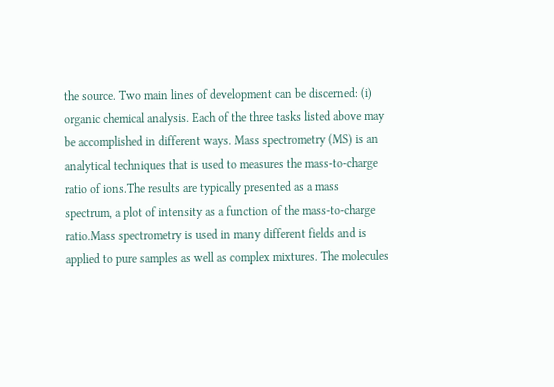the source. Two main lines of development can be discerned: (i) organic chemical analysis. Each of the three tasks listed above may be accomplished in different ways. Mass spectrometry (MS) is an analytical techniques that is used to measures the mass-to-charge ratio of ions.The results are typically presented as a mass spectrum, a plot of intensity as a function of the mass-to-charge ratio.Mass spectrometry is used in many different fields and is applied to pure samples as well as complex mixtures. The molecules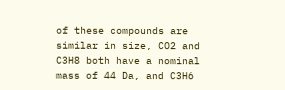of these compounds are similar in size, CO2 and C3H8 both have a nominal mass of 44 Da, and C3H6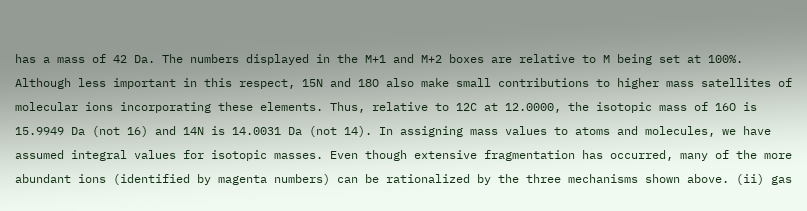has a mass of 42 Da. The numbers displayed in the M+1 and M+2 boxes are relative to M being set at 100%. Although less important in this respect, 15N and 18O also make small contributions to higher mass satellites of molecular ions incorporating these elements. Thus, relative to 12C at 12.0000, the isotopic mass of 16O is 15.9949 Da (not 16) and 14N is 14.0031 Da (not 14). In assigning mass values to atoms and molecules, we have assumed integral values for isotopic masses. Even though extensive fragmentation has occurred, many of the more abundant ions (identified by magenta numbers) can be rationalized by the three mechanisms shown above. (ii) gas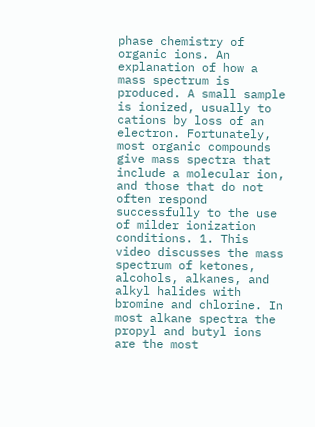phase chemistry of organic ions. An explanation of how a mass spectrum is produced. A small sample is ionized, usually to cations by loss of an electron. Fortunately, most organic compounds give mass spectra that include a molecular ion, and those that do not often respond successfully to the use of milder ionization conditions. 1. This video discusses the mass spectrum of ketones, alcohols, alkanes, and alkyl halides with bromine and chlorine. In most alkane spectra the propyl and butyl ions are the most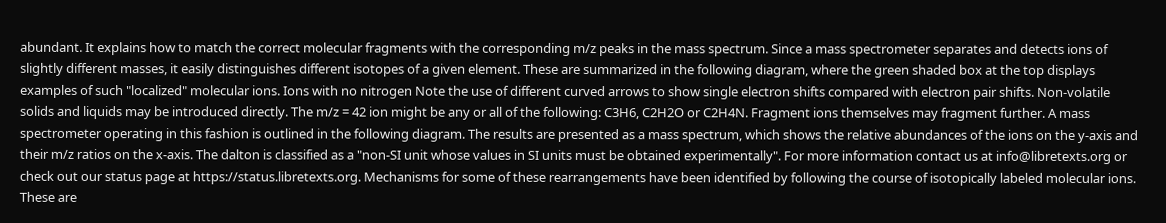abundant. It explains how to match the correct molecular fragments with the corresponding m/z peaks in the mass spectrum. Since a mass spectrometer separates and detects ions of slightly different masses, it easily distinguishes different isotopes of a given element. These are summarized in the following diagram, where the green shaded box at the top displays examples of such "localized" molecular ions. Ions with no nitrogen Note the use of different curved arrows to show single electron shifts compared with electron pair shifts. Non-volatile solids and liquids may be introduced directly. The m/z = 42 ion might be any or all of the following: C3H6, C2H2O or C2H4N. Fragment ions themselves may fragment further. A mass spectrometer operating in this fashion is outlined in the following diagram. The results are presented as a mass spectrum, which shows the relative abundances of the ions on the y-axis and their m/z ratios on the x-axis. The dalton is classified as a "non-SI unit whose values in SI units must be obtained experimentally". For more information contact us at info@libretexts.org or check out our status page at https://status.libretexts.org. Mechanisms for some of these rearrangements have been identified by following the course of isotopically labeled molecular ions. These are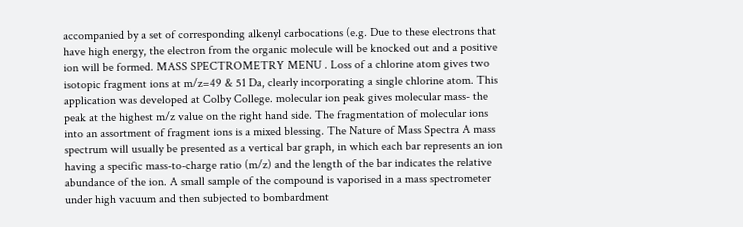accompanied by a set of corresponding alkenyl carbocations (e.g. Due to these electrons that have high energy, the electron from the organic molecule will be knocked out and a positive ion will be formed. MASS SPECTROMETRY MENU . Loss of a chlorine atom gives two isotopic fragment ions at m/z=49 & 51 Da, clearly incorporating a single chlorine atom. This application was developed at Colby College. molecular ion peak gives molecular mass- the peak at the highest m/z value on the right hand side. The fragmentation of molecular ions into an assortment of fragment ions is a mixed blessing. The Nature of Mass Spectra A mass spectrum will usually be presented as a vertical bar graph, in which each bar represents an ion having a specific mass-to-charge ratio (m/z) and the length of the bar indicates the relative abundance of the ion. A small sample of the compound is vaporised in a mass spectrometer under high vacuum and then subjected to bombardment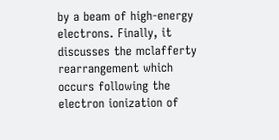by a beam of high-energy electrons. Finally, it discusses the mclafferty rearrangement which occurs following the electron ionization of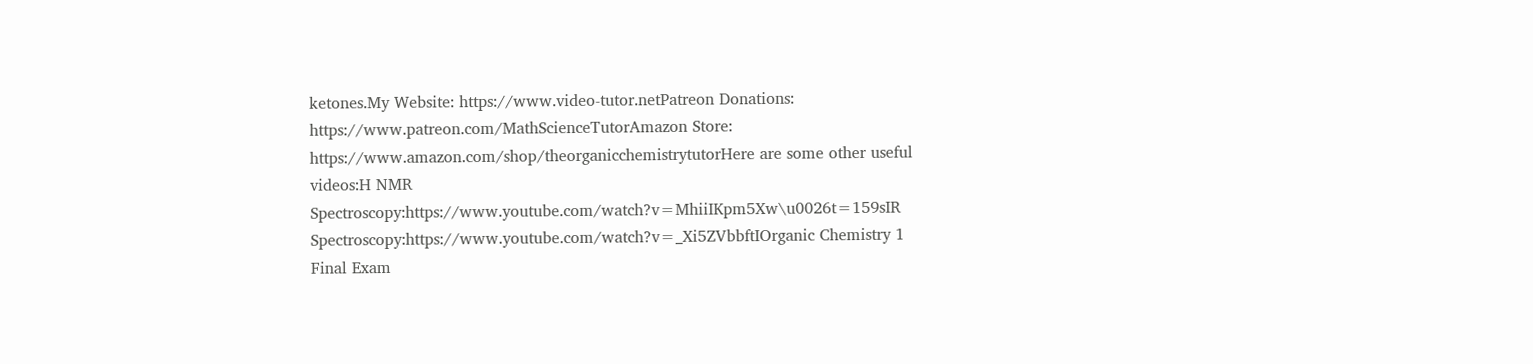ketones.My Website: https://www.video-tutor.netPatreon Donations: https://www.patreon.com/MathScienceTutorAmazon Store: https://www.amazon.com/shop/theorganicchemistrytutorHere are some other useful videos:H NMR Spectroscopy:https://www.youtube.com/watch?v=MhiiIKpm5Xw\u0026t=159sIR Spectroscopy:https://www.youtube.com/watch?v=_Xi5ZVbbftIOrganic Chemistry 1 Final Exam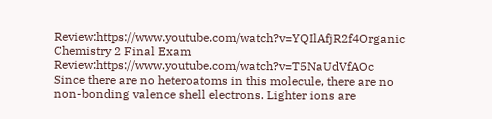Review:https://www.youtube.com/watch?v=YQIlAfjR2f4Organic Chemistry 2 Final Exam Review:https://www.youtube.com/watch?v=T5NaUdVfAOc Since there are no heteroatoms in this molecule, there are no non-bonding valence shell electrons. Lighter ions are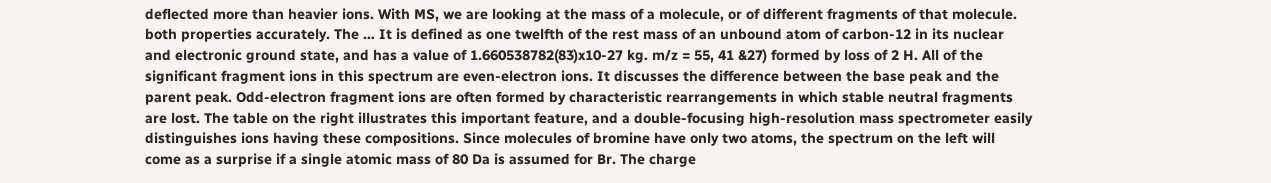deflected more than heavier ions. With MS, we are looking at the mass of a molecule, or of different fragments of that molecule. both properties accurately. The … It is defined as one twelfth of the rest mass of an unbound atom of carbon-12 in its nuclear and electronic ground state, and has a value of 1.660538782(83)x10-27 kg. m/z = 55, 41 &27) formed by loss of 2 H. All of the significant fragment ions in this spectrum are even-electron ions. It discusses the difference between the base peak and the parent peak. Odd-electron fragment ions are often formed by characteristic rearrangements in which stable neutral fragments are lost. The table on the right illustrates this important feature, and a double-focusing high-resolution mass spectrometer easily distinguishes ions having these compositions. Since molecules of bromine have only two atoms, the spectrum on the left will come as a surprise if a single atomic mass of 80 Da is assumed for Br. The charge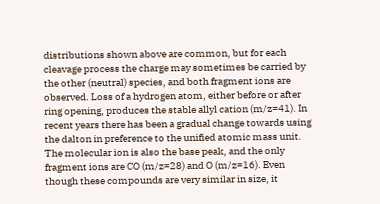distributions shown above are common, but for each cleavage process the charge may sometimes be carried by the other (neutral) species, and both fragment ions are observed. Loss of a hydrogen atom, either before or after ring opening, produces the stable allyl cation (m/z=41). In recent years there has been a gradual change towards using the dalton in preference to the unified atomic mass unit. The molecular ion is also the base peak, and the only fragment ions are CO (m/z=28) and O (m/z=16). Even though these compounds are very similar in size, it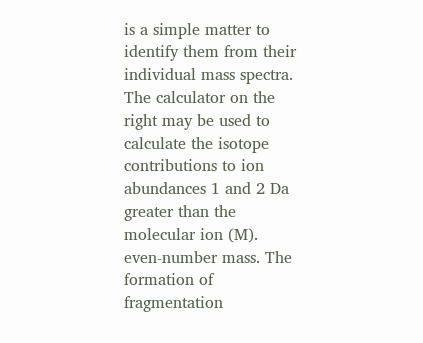is a simple matter to identify them from their individual mass spectra. The calculator on the right may be used to calculate the isotope contributions to ion abundances 1 and 2 Da greater than the molecular ion (M). even-number mass. The formation of fragmentation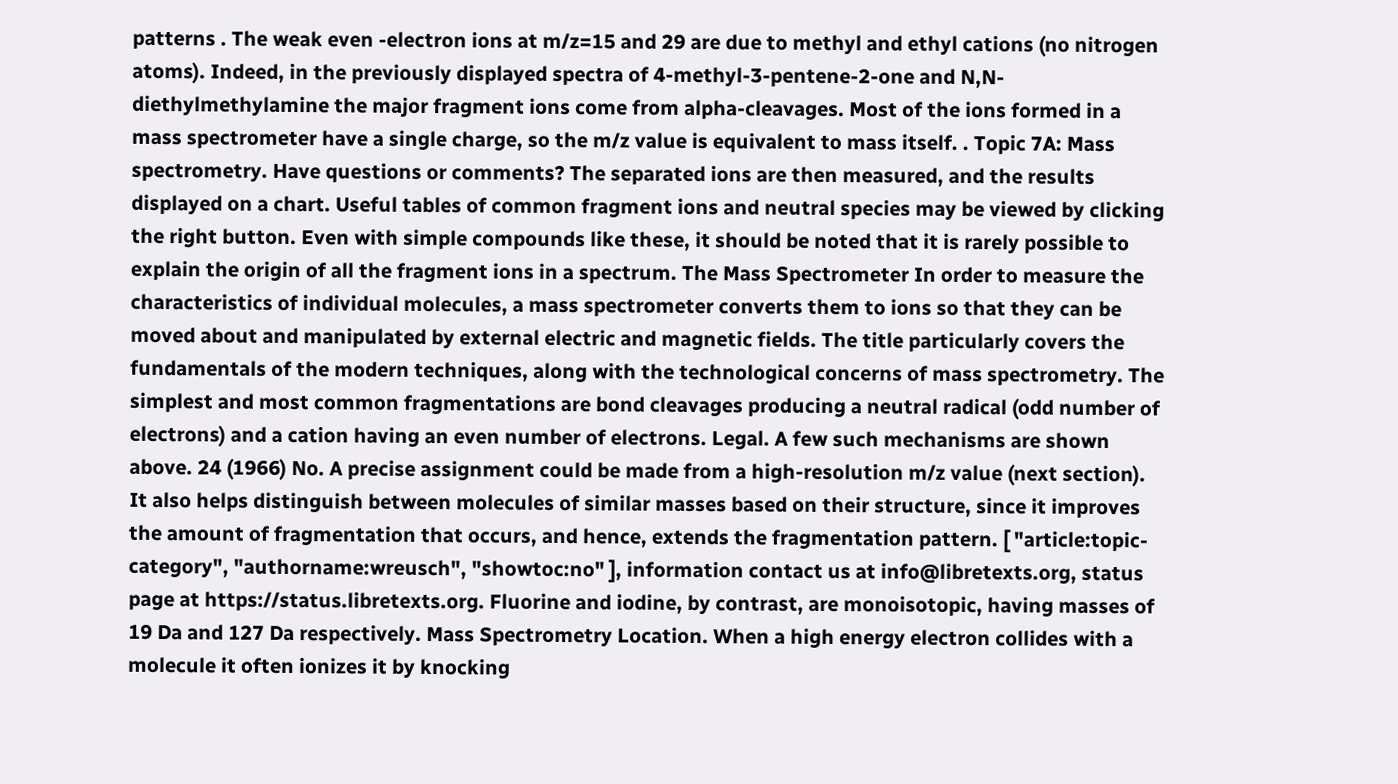patterns . The weak even -electron ions at m/z=15 and 29 are due to methyl and ethyl cations (no nitrogen atoms). Indeed, in the previously displayed spectra of 4-methyl-3-pentene-2-one and N,N-diethylmethylamine the major fragment ions come from alpha-cleavages. Most of the ions formed in a mass spectrometer have a single charge, so the m/z value is equivalent to mass itself. . Topic 7A: Mass spectrometry. Have questions or comments? The separated ions are then measured, and the results displayed on a chart. Useful tables of common fragment ions and neutral species may be viewed by clicking the right button. Even with simple compounds like these, it should be noted that it is rarely possible to explain the origin of all the fragment ions in a spectrum. The Mass Spectrometer In order to measure the characteristics of individual molecules, a mass spectrometer converts them to ions so that they can be moved about and manipulated by external electric and magnetic fields. The title particularly covers the fundamentals of the modern techniques, along with the technological concerns of mass spectrometry. The simplest and most common fragmentations are bond cleavages producing a neutral radical (odd number of electrons) and a cation having an even number of electrons. Legal. A few such mechanisms are shown above. 24 (1966) No. A precise assignment could be made from a high-resolution m/z value (next section). It also helps distinguish between molecules of similar masses based on their structure, since it improves the amount of fragmentation that occurs, and hence, extends the fragmentation pattern. [ "article:topic-category", "authorname:wreusch", "showtoc:no" ], information contact us at info@libretexts.org, status page at https://status.libretexts.org. Fluorine and iodine, by contrast, are monoisotopic, having masses of 19 Da and 127 Da respectively. Mass Spectrometry Location. When a high energy electron collides with a molecule it often ionizes it by knocking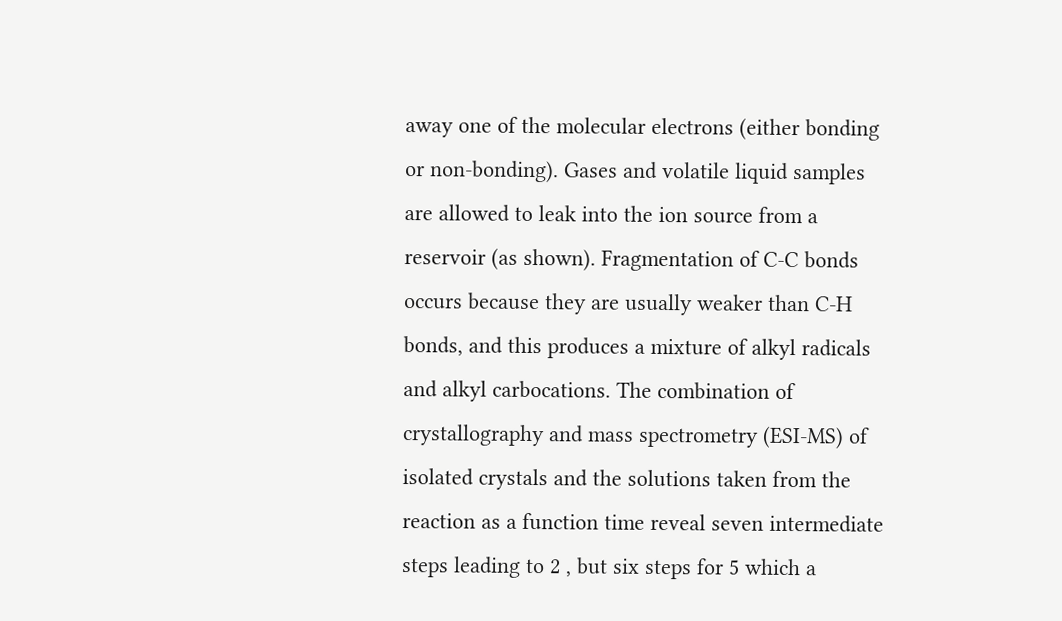away one of the molecular electrons (either bonding or non-bonding). Gases and volatile liquid samples are allowed to leak into the ion source from a reservoir (as shown). Fragmentation of C-C bonds occurs because they are usually weaker than C-H bonds, and this produces a mixture of alkyl radicals and alkyl carbocations. The combination of crystallography and mass spectrometry (ESI‐MS) of isolated crystals and the solutions taken from the reaction as a function time reveal seven intermediate steps leading to 2 , but six steps for 5 which a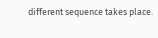different sequence takes place.